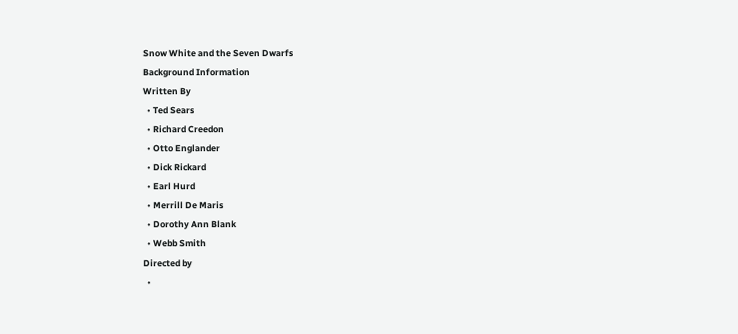Snow White and the Seven Dwarfs
Background Information
Written By
  • Ted Sears
  • Richard Creedon
  • Otto Englander
  • Dick Rickard
  • Earl Hurd
  • Merrill De Maris
  • Dorothy Ann Blank
  • Webb Smith
Directed by
  •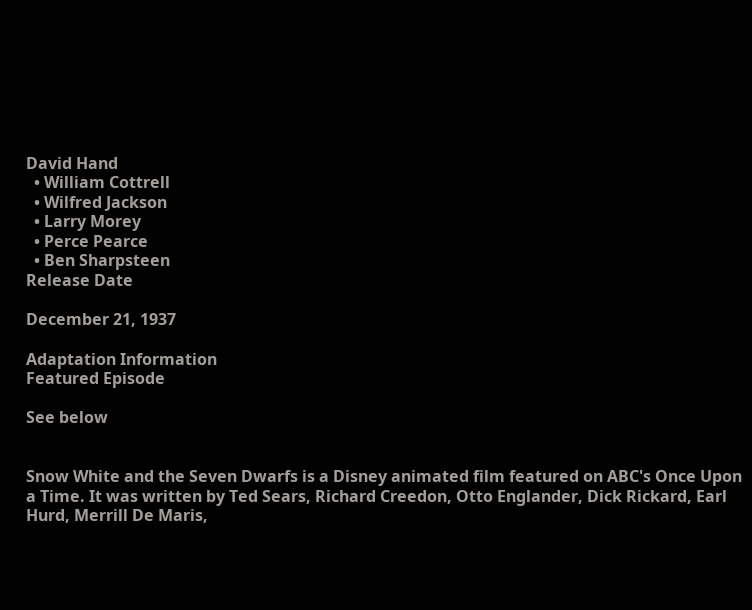David Hand
  • William Cottrell
  • Wilfred Jackson
  • Larry Morey
  • Perce Pearce
  • Ben Sharpsteen
Release Date

December 21, 1937

Adaptation Information
Featured Episode

See below


Snow White and the Seven Dwarfs is a Disney animated film featured on ABC's Once Upon a Time. It was written by Ted Sears, Richard Creedon, Otto Englander, Dick Rickard, Earl Hurd, Merrill De Maris,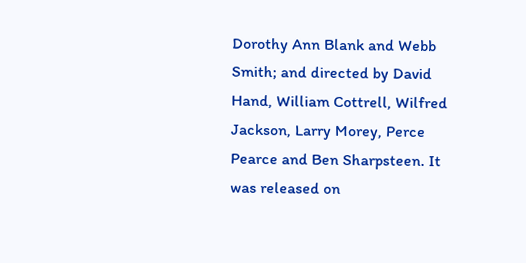Dorothy Ann Blank and Webb Smith; and directed by David Hand, William Cottrell, Wilfred Jackson, Larry Morey, Perce Pearce and Ben Sharpsteen. It was released on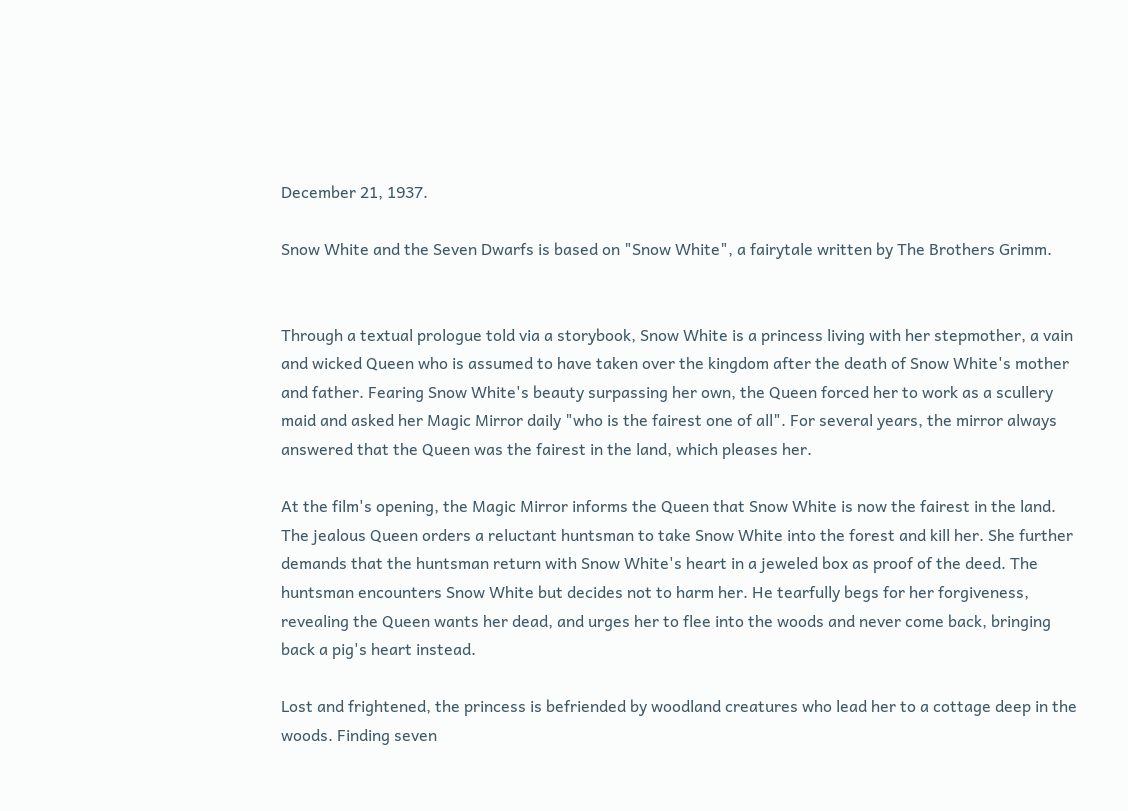December 21, 1937.

Snow White and the Seven Dwarfs is based on "Snow White", a fairytale written by The Brothers Grimm.


Through a textual prologue told via a storybook, Snow White is a princess living with her stepmother, a vain and wicked Queen who is assumed to have taken over the kingdom after the death of Snow White's mother and father. Fearing Snow White's beauty surpassing her own, the Queen forced her to work as a scullery maid and asked her Magic Mirror daily "who is the fairest one of all". For several years, the mirror always answered that the Queen was the fairest in the land, which pleases her.

At the film's opening, the Magic Mirror informs the Queen that Snow White is now the fairest in the land. The jealous Queen orders a reluctant huntsman to take Snow White into the forest and kill her. She further demands that the huntsman return with Snow White's heart in a jeweled box as proof of the deed. The huntsman encounters Snow White but decides not to harm her. He tearfully begs for her forgiveness, revealing the Queen wants her dead, and urges her to flee into the woods and never come back, bringing back a pig's heart instead.

Lost and frightened, the princess is befriended by woodland creatures who lead her to a cottage deep in the woods. Finding seven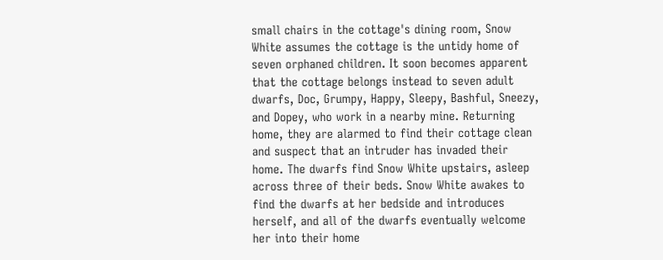small chairs in the cottage's dining room, Snow White assumes the cottage is the untidy home of seven orphaned children. It soon becomes apparent that the cottage belongs instead to seven adult dwarfs, Doc, Grumpy, Happy, Sleepy, Bashful, Sneezy, and Dopey, who work in a nearby mine. Returning home, they are alarmed to find their cottage clean and suspect that an intruder has invaded their home. The dwarfs find Snow White upstairs, asleep across three of their beds. Snow White awakes to find the dwarfs at her bedside and introduces herself, and all of the dwarfs eventually welcome her into their home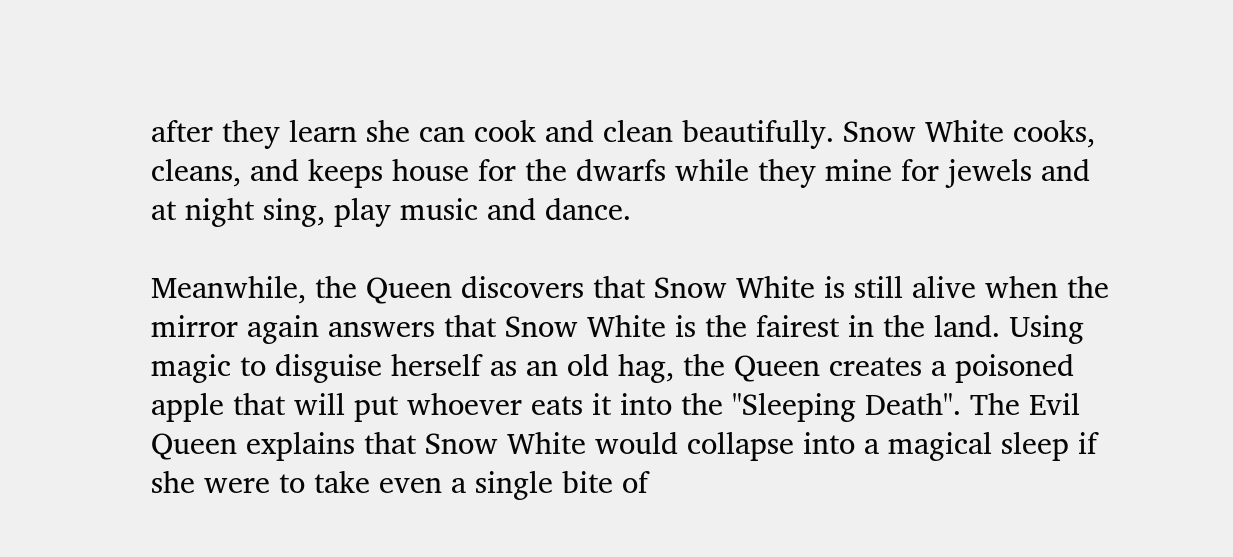after they learn she can cook and clean beautifully. Snow White cooks, cleans, and keeps house for the dwarfs while they mine for jewels and at night sing, play music and dance.

Meanwhile, the Queen discovers that Snow White is still alive when the mirror again answers that Snow White is the fairest in the land. Using magic to disguise herself as an old hag, the Queen creates a poisoned apple that will put whoever eats it into the "Sleeping Death". The Evil Queen explains that Snow White would collapse into a magical sleep if she were to take even a single bite of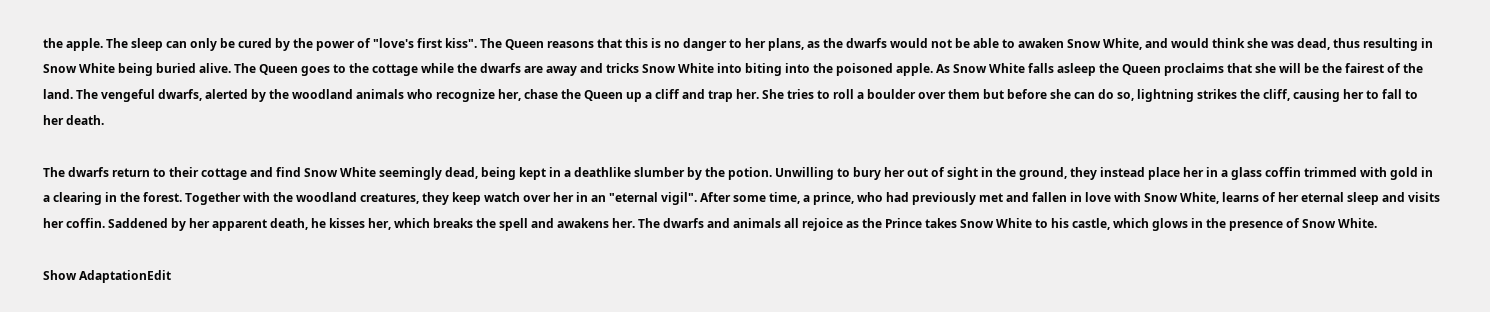the apple. The sleep can only be cured by the power of "love's first kiss". The Queen reasons that this is no danger to her plans, as the dwarfs would not be able to awaken Snow White, and would think she was dead, thus resulting in Snow White being buried alive. The Queen goes to the cottage while the dwarfs are away and tricks Snow White into biting into the poisoned apple. As Snow White falls asleep the Queen proclaims that she will be the fairest of the land. The vengeful dwarfs, alerted by the woodland animals who recognize her, chase the Queen up a cliff and trap her. She tries to roll a boulder over them but before she can do so, lightning strikes the cliff, causing her to fall to her death.

The dwarfs return to their cottage and find Snow White seemingly dead, being kept in a deathlike slumber by the potion. Unwilling to bury her out of sight in the ground, they instead place her in a glass coffin trimmed with gold in a clearing in the forest. Together with the woodland creatures, they keep watch over her in an "eternal vigil". After some time, a prince, who had previously met and fallen in love with Snow White, learns of her eternal sleep and visits her coffin. Saddened by her apparent death, he kisses her, which breaks the spell and awakens her. The dwarfs and animals all rejoice as the Prince takes Snow White to his castle, which glows in the presence of Snow White.

Show AdaptationEdit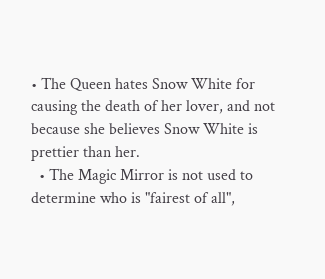• The Queen hates Snow White for causing the death of her lover, and not because she believes Snow White is prettier than her.
  • The Magic Mirror is not used to determine who is "fairest of all",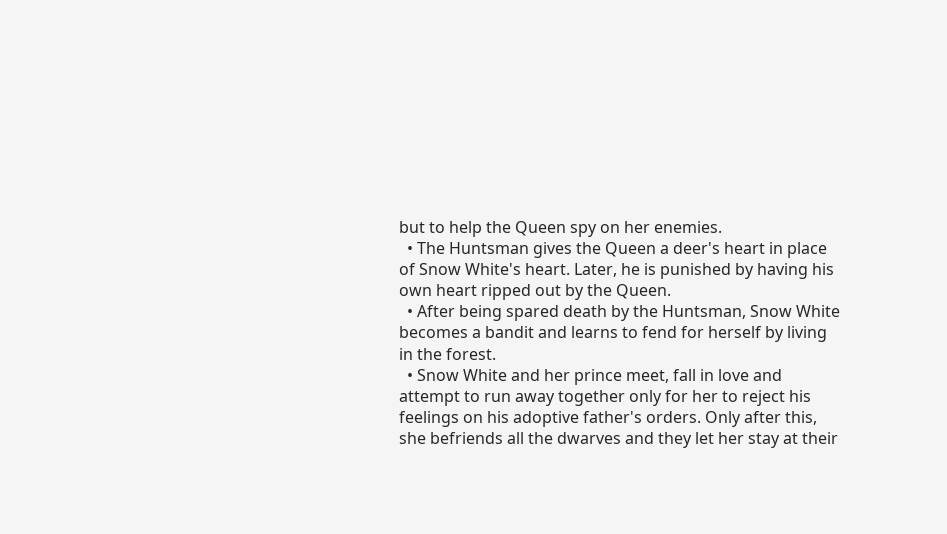but to help the Queen spy on her enemies.
  • The Huntsman gives the Queen a deer's heart in place of Snow White's heart. Later, he is punished by having his own heart ripped out by the Queen.
  • After being spared death by the Huntsman, Snow White becomes a bandit and learns to fend for herself by living in the forest.
  • Snow White and her prince meet, fall in love and attempt to run away together only for her to reject his feelings on his adoptive father's orders. Only after this, she befriends all the dwarves and they let her stay at their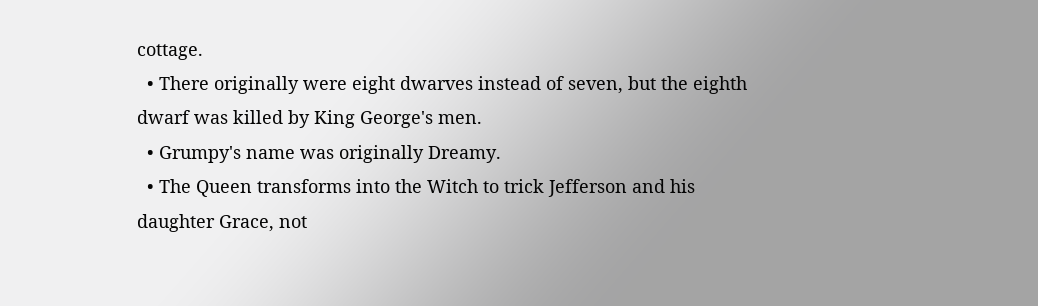cottage.
  • There originally were eight dwarves instead of seven, but the eighth dwarf was killed by King George's men.
  • Grumpy's name was originally Dreamy.
  • The Queen transforms into the Witch to trick Jefferson and his daughter Grace, not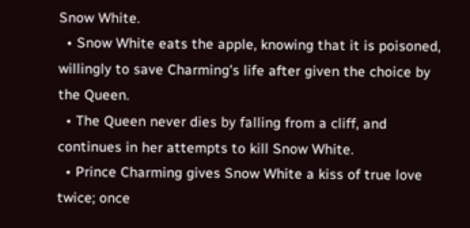Snow White.
  • Snow White eats the apple, knowing that it is poisoned, willingly to save Charming's life after given the choice by the Queen.
  • The Queen never dies by falling from a cliff, and continues in her attempts to kill Snow White.
  • Prince Charming gives Snow White a kiss of true love twice; once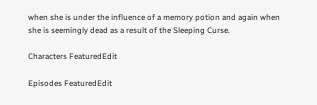when she is under the influence of a memory potion and again when she is seemingly dead as a result of the Sleeping Curse.

Characters FeaturedEdit

Episodes FeaturedEdit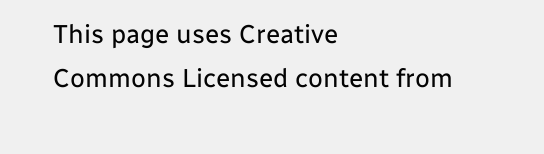This page uses Creative Commons Licensed content from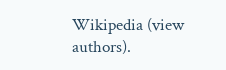Wikipedia (view authors).